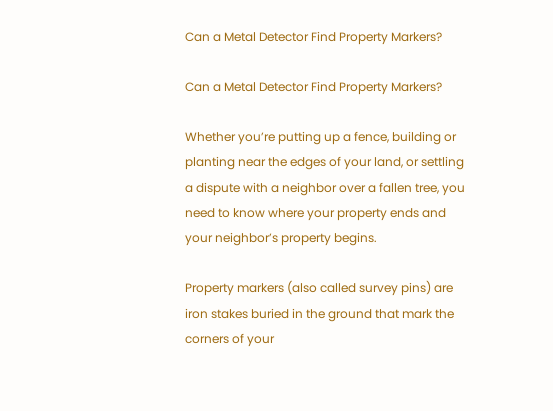Can a Metal Detector Find Property Markers?

Can a Metal Detector Find Property Markers?

Whether you’re putting up a fence, building or planting near the edges of your land, or settling a dispute with a neighbor over a fallen tree, you need to know where your property ends and your neighbor’s property begins.

Property markers (also called survey pins) are iron stakes buried in the ground that mark the corners of your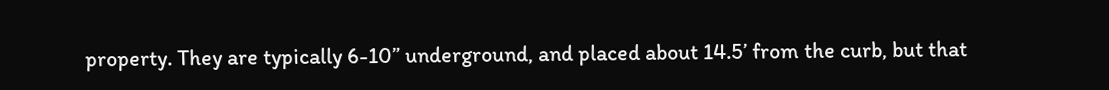property. They are typically 6-10” underground, and placed about 14.5’ from the curb, but that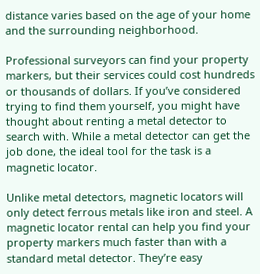distance varies based on the age of your home and the surrounding neighborhood.

Professional surveyors can find your property markers, but their services could cost hundreds or thousands of dollars. If you’ve considered trying to find them yourself, you might have thought about renting a metal detector to search with. While a metal detector can get the job done, the ideal tool for the task is a magnetic locator.

Unlike metal detectors, magnetic locators will only detect ferrous metals like iron and steel. A magnetic locator rental can help you find your property markers much faster than with a standard metal detector. They’re easy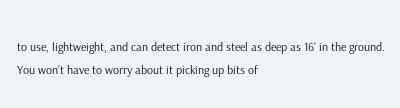to use, lightweight, and can detect iron and steel as deep as 16’ in the ground. You won’t have to worry about it picking up bits of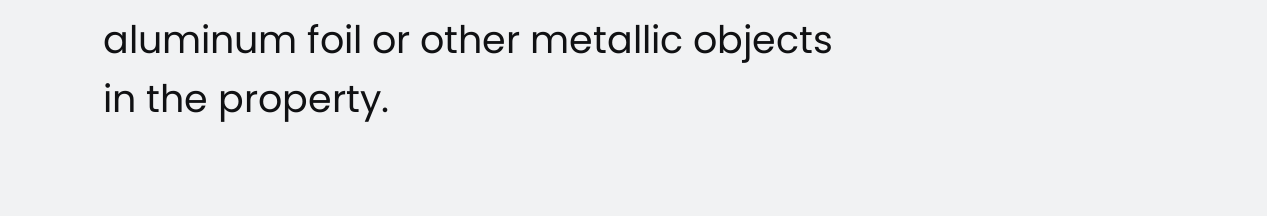aluminum foil or other metallic objects in the property.